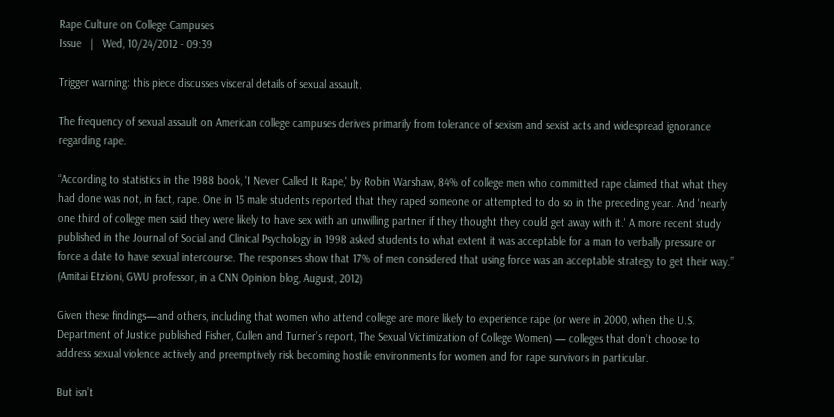Rape Culture on College Campuses
Issue   |   Wed, 10/24/2012 - 09:39

Trigger warning: this piece discusses visceral details of sexual assault.

The frequency of sexual assault on American college campuses derives primarily from tolerance of sexism and sexist acts and widespread ignorance regarding rape.

“According to statistics in the 1988 book, 'I Never Called It Rape,' by Robin Warshaw, 84% of college men who committed rape claimed that what they had done was not, in fact, rape. One in 15 male students reported that they raped someone or attempted to do so in the preceding year. And 'nearly one third of college men said they were likely to have sex with an unwilling partner if they thought they could get away with it.' A more recent study published in the Journal of Social and Clinical Psychology in 1998 asked students to what extent it was acceptable for a man to verbally pressure or force a date to have sexual intercourse. The responses show that 17% of men considered that using force was an acceptable strategy to get their way.” (Amitai Etzioni, GWU professor, in a CNN Opinion blog, August, 2012)

Given these findings—and others, including that women who attend college are more likely to experience rape (or were in 2000, when the U.S. Department of Justice published Fisher, Cullen and Turner’s report, The Sexual Victimization of College Women) — colleges that don’t choose to address sexual violence actively and preemptively risk becoming hostile environments for women and for rape survivors in particular.

But isn’t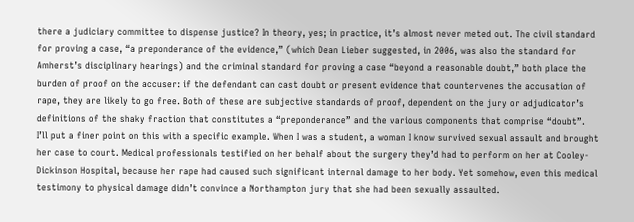there a judiciary committee to dispense justice? In theory, yes; in practice, it’s almost never meted out. The civil standard for proving a case, “a preponderance of the evidence,” (which Dean Lieber suggested, in 2006, was also the standard for Amherst’s disciplinary hearings) and the criminal standard for proving a case “beyond a reasonable doubt,” both place the burden of proof on the accuser: if the defendant can cast doubt or present evidence that countervenes the accusation of rape, they are likely to go free. Both of these are subjective standards of proof, dependent on the jury or adjudicator’s definitions of the shaky fraction that constitutes a “preponderance” and the various components that comprise “doubt”.
I’ll put a finer point on this with a specific example. When I was a student, a woman I know survived sexual assault and brought her case to court. Medical professionals testified on her behalf about the surgery they’d had to perform on her at Cooley-Dickinson Hospital, because her rape had caused such significant internal damage to her body. Yet somehow, even this medical testimony to physical damage didn’t convince a Northampton jury that she had been sexually assaulted.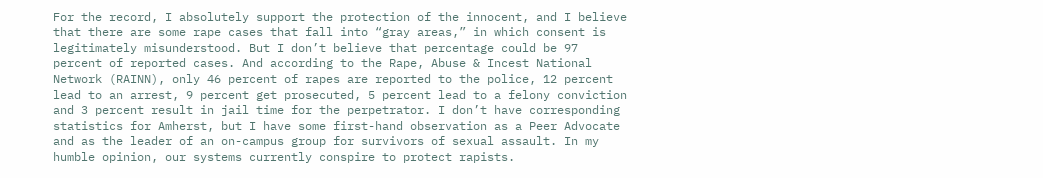For the record, I absolutely support the protection of the innocent, and I believe that there are some rape cases that fall into “gray areas,” in which consent is legitimately misunderstood. But I don’t believe that percentage could be 97 percent of reported cases. And according to the Rape, Abuse & Incest National Network (RAINN), only 46 percent of rapes are reported to the police, 12 percent lead to an arrest, 9 percent get prosecuted, 5 percent lead to a felony conviction and 3 percent result in jail time for the perpetrator. I don’t have corresponding statistics for Amherst, but I have some first-hand observation as a Peer Advocate and as the leader of an on-campus group for survivors of sexual assault. In my humble opinion, our systems currently conspire to protect rapists.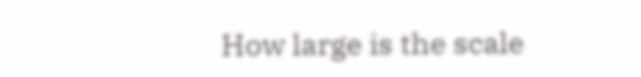How large is the scale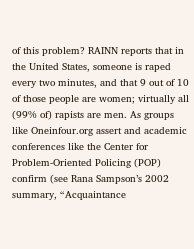of this problem? RAINN reports that in the United States, someone is raped every two minutes, and that 9 out of 10 of those people are women; virtually all (99% of) rapists are men. As groups like Oneinfour.org assert and academic conferences like the Center for Problem-Oriented Policing (POP) confirm (see Rana Sampson’s 2002 summary, “Acquaintance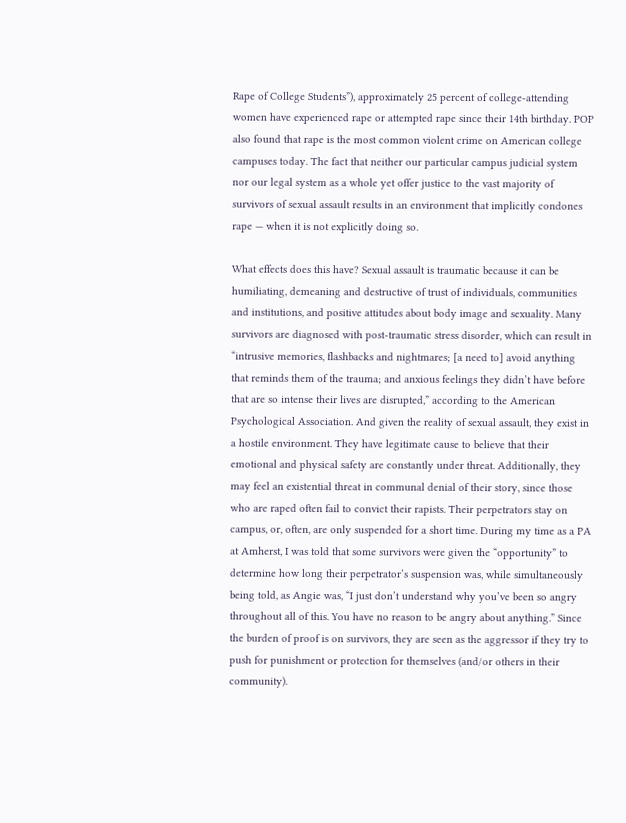Rape of College Students”), approximately 25 percent of college-attending women have experienced rape or attempted rape since their 14th birthday. POP also found that rape is the most common violent crime on American college campuses today. The fact that neither our particular campus judicial system nor our legal system as a whole yet offer justice to the vast majority of survivors of sexual assault results in an environment that implicitly condones rape — when it is not explicitly doing so.

What effects does this have? Sexual assault is traumatic because it can be humiliating, demeaning and destructive of trust of individuals, communities and institutions, and positive attitudes about body image and sexuality. Many survivors are diagnosed with post-traumatic stress disorder, which can result in “intrusive memories, flashbacks and nightmares; [a need to] avoid anything that reminds them of the trauma; and anxious feelings they didn’t have before that are so intense their lives are disrupted,” according to the American Psychological Association. And given the reality of sexual assault, they exist in a hostile environment. They have legitimate cause to believe that their emotional and physical safety are constantly under threat. Additionally, they may feel an existential threat in communal denial of their story, since those who are raped often fail to convict their rapists. Their perpetrators stay on campus, or, often, are only suspended for a short time. During my time as a PA at Amherst, I was told that some survivors were given the “opportunity” to determine how long their perpetrator’s suspension was, while simultaneously being told, as Angie was, “I just don’t understand why you’ve been so angry throughout all of this. You have no reason to be angry about anything.” Since the burden of proof is on survivors, they are seen as the aggressor if they try to push for punishment or protection for themselves (and/or others in their community).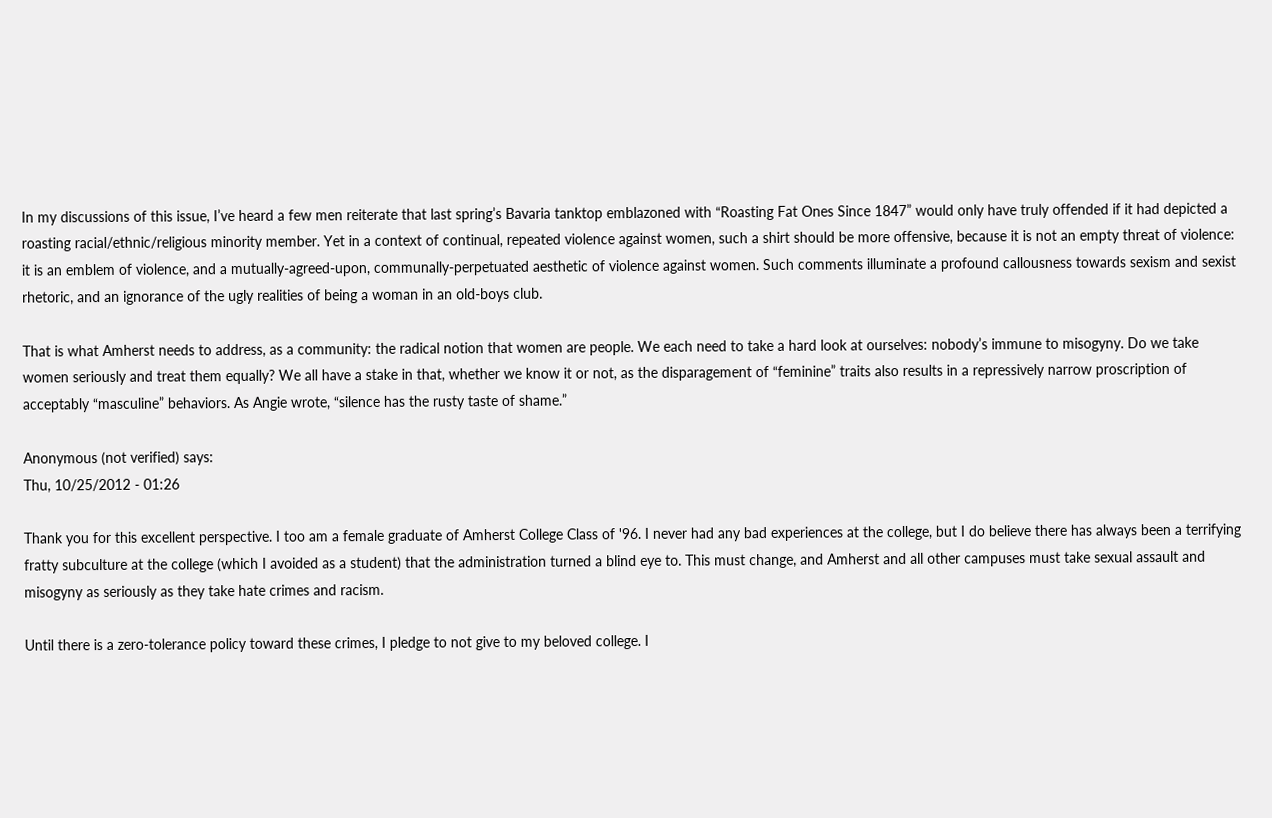In my discussions of this issue, I’ve heard a few men reiterate that last spring’s Bavaria tanktop emblazoned with “Roasting Fat Ones Since 1847” would only have truly offended if it had depicted a roasting racial/ethnic/religious minority member. Yet in a context of continual, repeated violence against women, such a shirt should be more offensive, because it is not an empty threat of violence: it is an emblem of violence, and a mutually-agreed-upon, communally-perpetuated aesthetic of violence against women. Such comments illuminate a profound callousness towards sexism and sexist rhetoric, and an ignorance of the ugly realities of being a woman in an old-boys club.

That is what Amherst needs to address, as a community: the radical notion that women are people. We each need to take a hard look at ourselves: nobody’s immune to misogyny. Do we take women seriously and treat them equally? We all have a stake in that, whether we know it or not, as the disparagement of “feminine” traits also results in a repressively narrow proscription of acceptably “masculine” behaviors. As Angie wrote, “silence has the rusty taste of shame.”

Anonymous (not verified) says:
Thu, 10/25/2012 - 01:26

Thank you for this excellent perspective. I too am a female graduate of Amherst College Class of '96. I never had any bad experiences at the college, but I do believe there has always been a terrifying fratty subculture at the college (which I avoided as a student) that the administration turned a blind eye to. This must change, and Amherst and all other campuses must take sexual assault and misogyny as seriously as they take hate crimes and racism.

Until there is a zero-tolerance policy toward these crimes, I pledge to not give to my beloved college. I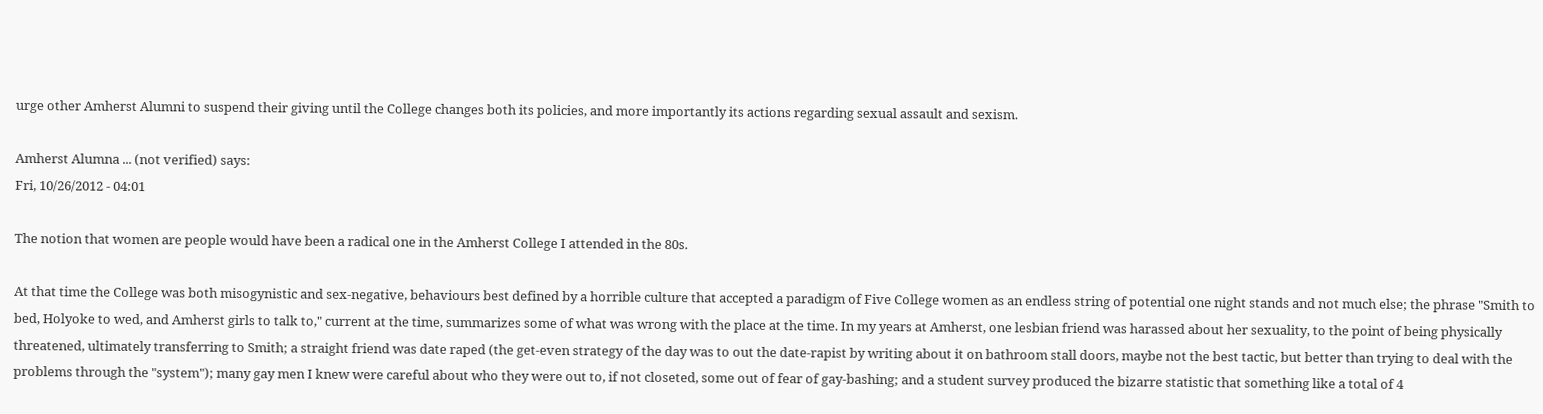urge other Amherst Alumni to suspend their giving until the College changes both its policies, and more importantly its actions regarding sexual assault and sexism.

Amherst Alumna ... (not verified) says:
Fri, 10/26/2012 - 04:01

The notion that women are people would have been a radical one in the Amherst College I attended in the 80s.

At that time the College was both misogynistic and sex-negative, behaviours best defined by a horrible culture that accepted a paradigm of Five College women as an endless string of potential one night stands and not much else; the phrase "Smith to bed, Holyoke to wed, and Amherst girls to talk to," current at the time, summarizes some of what was wrong with the place at the time. In my years at Amherst, one lesbian friend was harassed about her sexuality, to the point of being physically threatened, ultimately transferring to Smith; a straight friend was date raped (the get-even strategy of the day was to out the date-rapist by writing about it on bathroom stall doors, maybe not the best tactic, but better than trying to deal with the problems through the "system"); many gay men I knew were careful about who they were out to, if not closeted, some out of fear of gay-bashing; and a student survey produced the bizarre statistic that something like a total of 4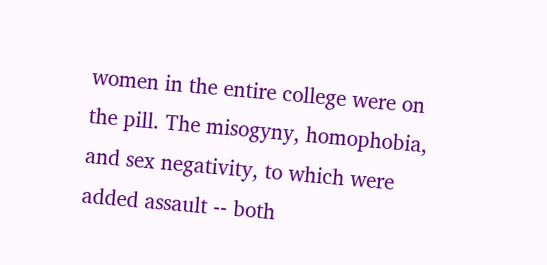women in the entire college were on the pill. The misogyny, homophobia, and sex negativity, to which were added assault -- both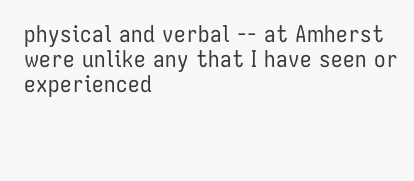physical and verbal -- at Amherst were unlike any that I have seen or experienced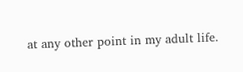at any other point in my adult life.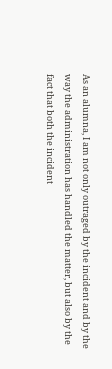As an alumna, I am not only outraged by the incident and by the way the administration has handled the matter, but also by the fact that both the incident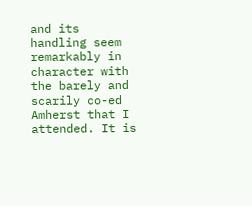and its handling seem remarkably in character with the barely and scarily co-ed Amherst that I attended. It is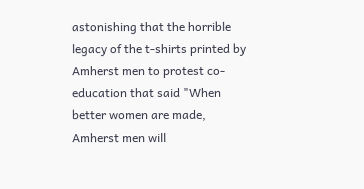astonishing that the horrible legacy of the t-shirts printed by Amherst men to protest co-education that said "When better women are made, Amherst men will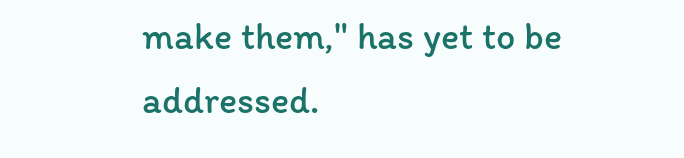make them," has yet to be addressed.